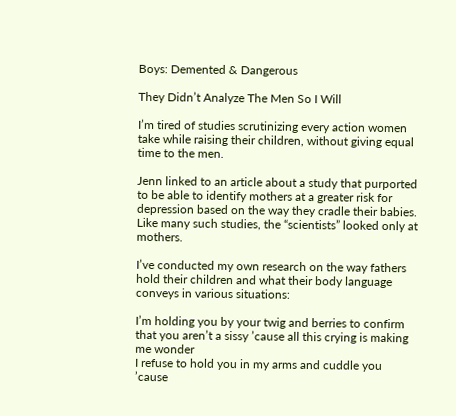Boys: Demented & Dangerous

They Didn’t Analyze The Men So I Will

I’m tired of studies scrutinizing every action women take while raising their children, without giving equal time to the men.

Jenn linked to an article about a study that purported to be able to identify mothers at a greater risk for depression based on the way they cradle their babies. Like many such studies, the “scientists” looked only at mothers.

I’ve conducted my own research on the way fathers hold their children and what their body language conveys in various situations:

I’m holding you by your twig and berries to confirm that you aren’t a sissy ’cause all this crying is making me wonder
I refuse to hold you in my arms and cuddle you ’cause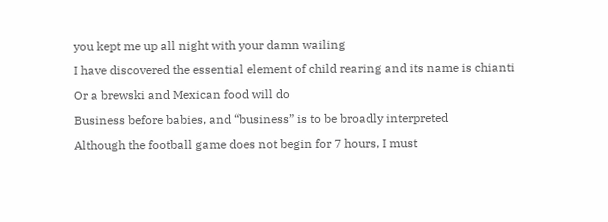you kept me up all night with your damn wailing
I have discovered the essential element of child rearing and its name is chianti
Or a brewski and Mexican food will do
Business before babies, and “business” is to be broadly interpreted
Although the football game does not begin for 7 hours, I must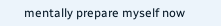mentally prepare myself now